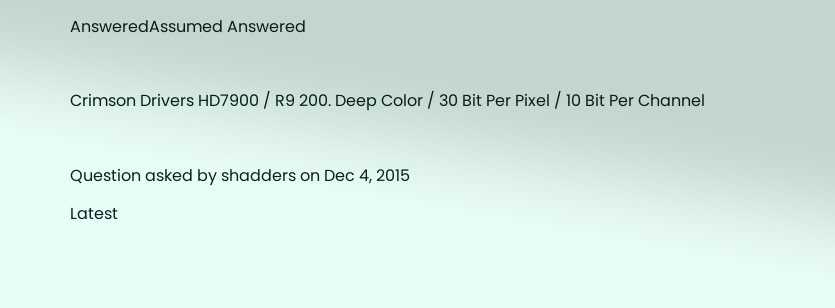AnsweredAssumed Answered

Crimson Drivers HD7900 / R9 200. Deep Color / 30 Bit Per Pixel / 10 Bit Per Channel

Question asked by shadders on Dec 4, 2015
Latest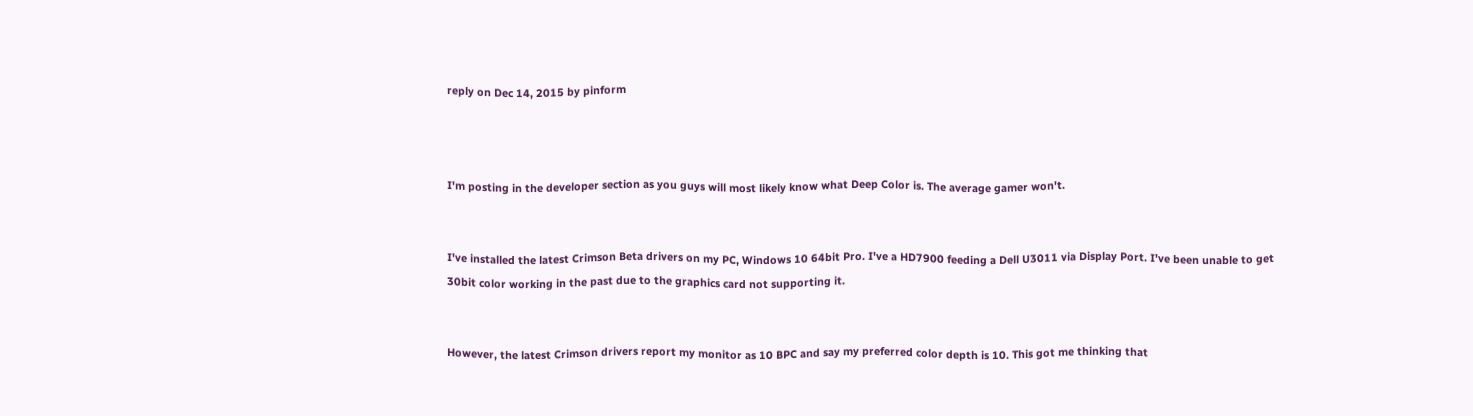reply on Dec 14, 2015 by pinform



I'm posting in the developer section as you guys will most likely know what Deep Color is. The average gamer won't.


I've installed the latest Crimson Beta drivers on my PC, Windows 10 64bit Pro. I've a HD7900 feeding a Dell U3011 via Display Port. I've been unable to get 30bit color working in the past due to the graphics card not supporting it.


However, the latest Crimson drivers report my monitor as 10 BPC and say my preferred color depth is 10. This got me thinking that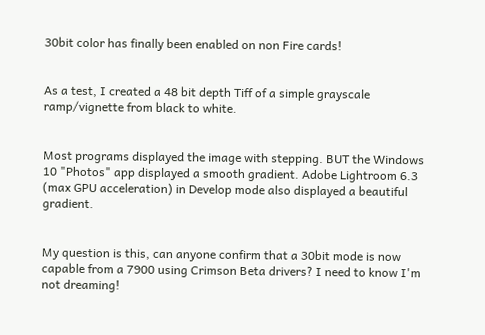30bit color has finally been enabled on non Fire cards!


As a test, I created a 48 bit depth Tiff of a simple grayscale ramp/vignette from black to white.


Most programs displayed the image with stepping. BUT the Windows 10 "Photos" app displayed a smooth gradient. Adobe Lightroom 6.3 (max GPU acceleration) in Develop mode also displayed a beautiful gradient.


My question is this, can anyone confirm that a 30bit mode is now capable from a 7900 using Crimson Beta drivers? I need to know I'm not dreaming!